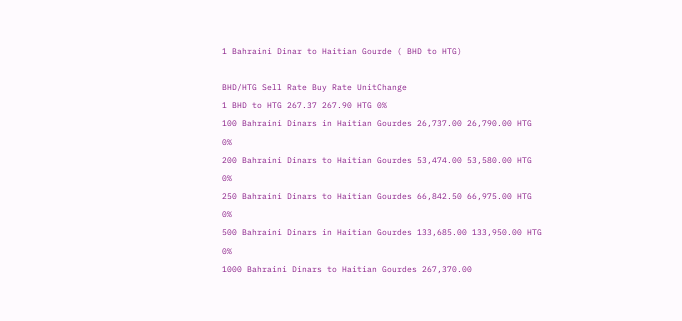1 Bahraini Dinar to Haitian Gourde ( BHD to HTG)

BHD/HTG Sell Rate Buy Rate UnitChange
1 BHD to HTG 267.37 267.90 HTG 0%
100 Bahraini Dinars in Haitian Gourdes 26,737.00 26,790.00 HTG 0%
200 Bahraini Dinars to Haitian Gourdes 53,474.00 53,580.00 HTG 0%
250 Bahraini Dinars to Haitian Gourdes 66,842.50 66,975.00 HTG 0%
500 Bahraini Dinars in Haitian Gourdes 133,685.00 133,950.00 HTG 0%
1000 Bahraini Dinars to Haitian Gourdes 267,370.00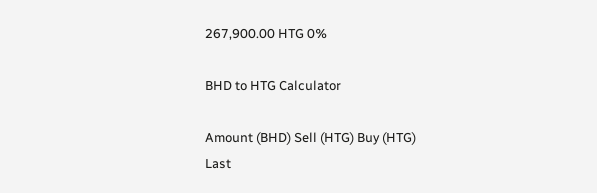267,900.00 HTG 0%

BHD to HTG Calculator

Amount (BHD) Sell (HTG) Buy (HTG)
Last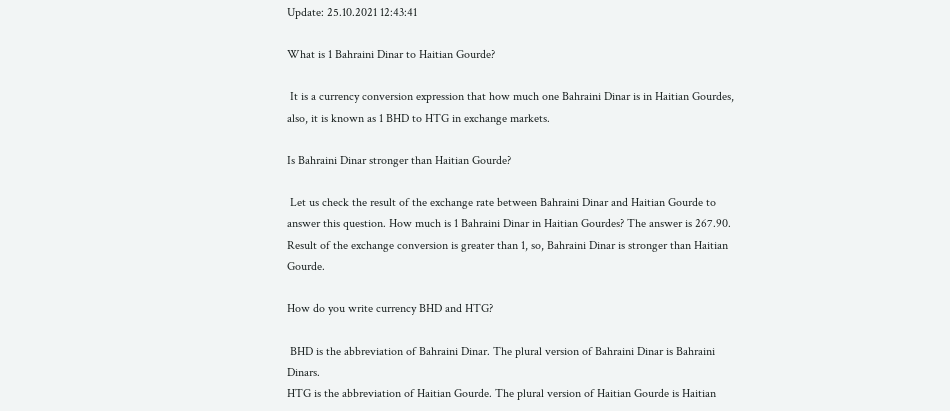Update: 25.10.2021 12:43:41

What is 1 Bahraini Dinar to Haitian Gourde?

 It is a currency conversion expression that how much one Bahraini Dinar is in Haitian Gourdes, also, it is known as 1 BHD to HTG in exchange markets.

Is Bahraini Dinar stronger than Haitian Gourde?

 Let us check the result of the exchange rate between Bahraini Dinar and Haitian Gourde to answer this question. How much is 1 Bahraini Dinar in Haitian Gourdes? The answer is 267.90.  Result of the exchange conversion is greater than 1, so, Bahraini Dinar is stronger than Haitian Gourde.

How do you write currency BHD and HTG?

 BHD is the abbreviation of Bahraini Dinar. The plural version of Bahraini Dinar is Bahraini Dinars.
HTG is the abbreviation of Haitian Gourde. The plural version of Haitian Gourde is Haitian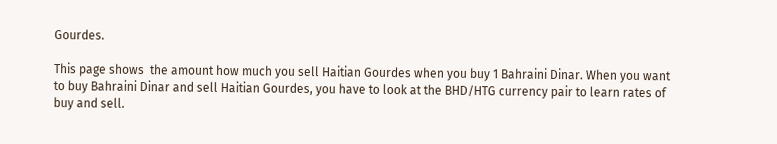Gourdes.

This page shows  the amount how much you sell Haitian Gourdes when you buy 1 Bahraini Dinar. When you want to buy Bahraini Dinar and sell Haitian Gourdes, you have to look at the BHD/HTG currency pair to learn rates of buy and sell.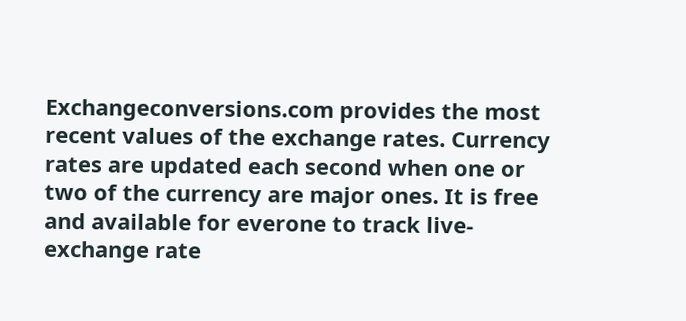Exchangeconversions.com provides the most recent values of the exchange rates. Currency rates are updated each second when one or two of the currency are major ones. It is free and available for everone to track live-exchange rate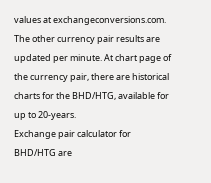values at exchangeconversions.com. The other currency pair results are updated per minute. At chart page of the currency pair, there are historical charts for the BHD/HTG, available for up to 20-years.
Exchange pair calculator for BHD/HTG are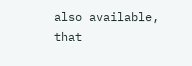also available, that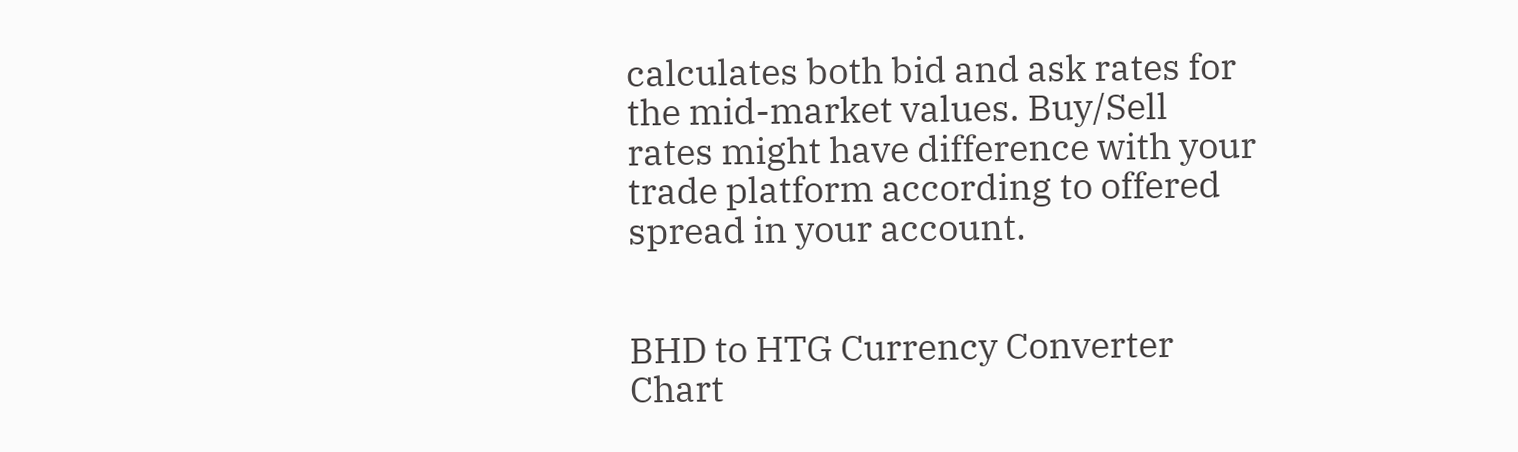calculates both bid and ask rates for the mid-market values. Buy/Sell rates might have difference with your trade platform according to offered spread in your account.


BHD to HTG Currency Converter Chart